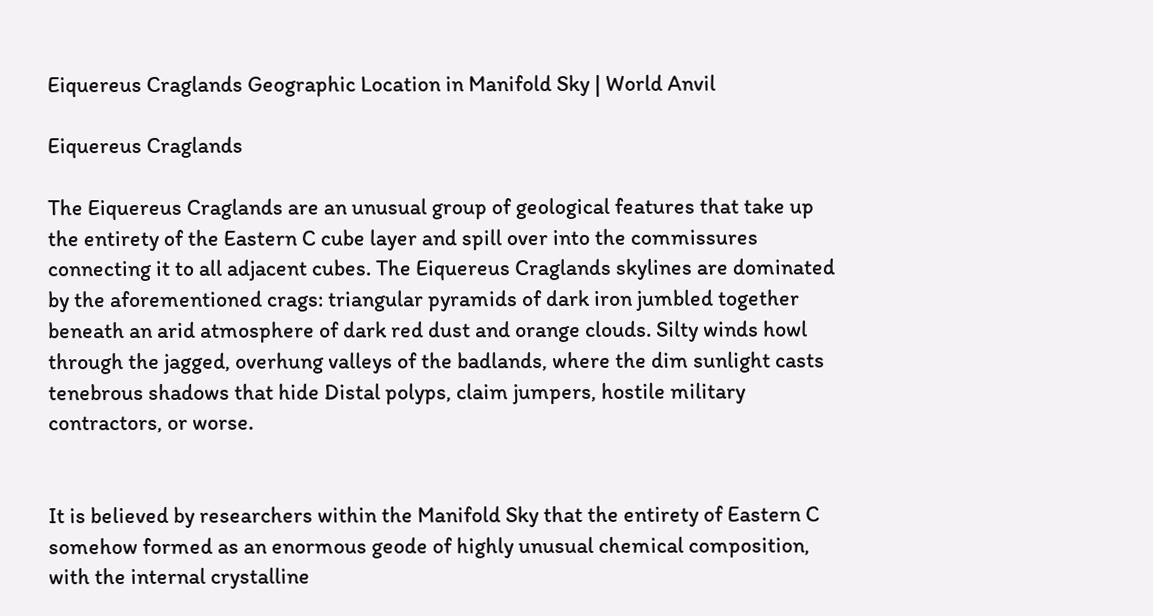Eiquereus Craglands Geographic Location in Manifold Sky | World Anvil

Eiquereus Craglands

The Eiquereus Craglands are an unusual group of geological features that take up the entirety of the Eastern C cube layer and spill over into the commissures connecting it to all adjacent cubes. The Eiquereus Craglands skylines are dominated by the aforementioned crags: triangular pyramids of dark iron jumbled together beneath an arid atmosphere of dark red dust and orange clouds. Silty winds howl through the jagged, overhung valleys of the badlands, where the dim sunlight casts tenebrous shadows that hide Distal polyps, claim jumpers, hostile military contractors, or worse.


It is believed by researchers within the Manifold Sky that the entirety of Eastern C somehow formed as an enormous geode of highly unusual chemical composition, with the internal crystalline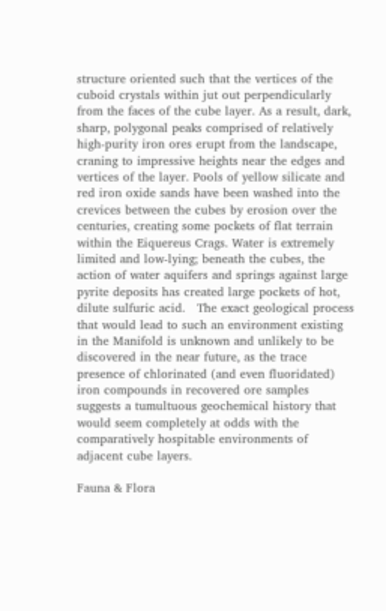structure oriented such that the vertices of the cuboid crystals within jut out perpendicularly from the faces of the cube layer. As a result, dark, sharp, polygonal peaks comprised of relatively high-purity iron ores erupt from the landscape, craning to impressive heights near the edges and vertices of the layer. Pools of yellow silicate and red iron oxide sands have been washed into the crevices between the cubes by erosion over the centuries, creating some pockets of flat terrain within the Eiquereus Crags. Water is extremely limited and low-lying; beneath the cubes, the action of water aquifers and springs against large pyrite deposits has created large pockets of hot, dilute sulfuric acid.   The exact geological process that would lead to such an environment existing in the Manifold is unknown and unlikely to be discovered in the near future, as the trace presence of chlorinated (and even fluoridated) iron compounds in recovered ore samples suggests a tumultuous geochemical history that would seem completely at odds with the comparatively hospitable environments of adjacent cube layers.

Fauna & Flora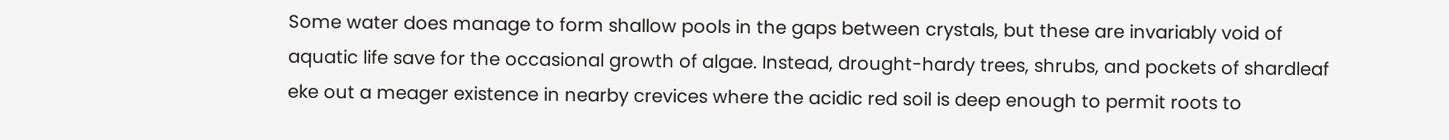Some water does manage to form shallow pools in the gaps between crystals, but these are invariably void of aquatic life save for the occasional growth of algae. Instead, drought-hardy trees, shrubs, and pockets of shardleaf eke out a meager existence in nearby crevices where the acidic red soil is deep enough to permit roots to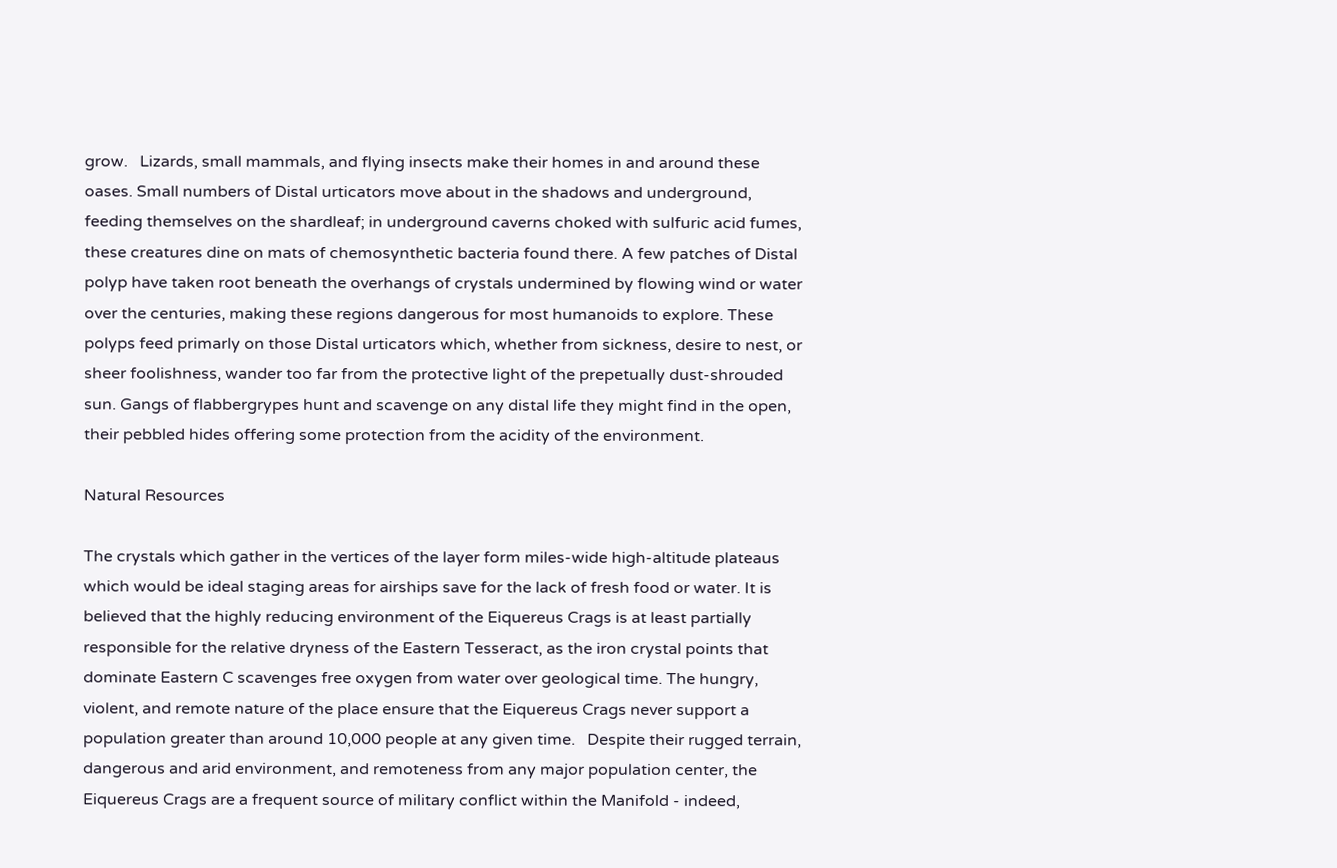grow.   Lizards, small mammals, and flying insects make their homes in and around these oases. Small numbers of Distal urticators move about in the shadows and underground, feeding themselves on the shardleaf; in underground caverns choked with sulfuric acid fumes, these creatures dine on mats of chemosynthetic bacteria found there. A few patches of Distal polyp have taken root beneath the overhangs of crystals undermined by flowing wind or water over the centuries, making these regions dangerous for most humanoids to explore. These polyps feed primarly on those Distal urticators which, whether from sickness, desire to nest, or sheer foolishness, wander too far from the protective light of the prepetually dust-shrouded sun. Gangs of flabbergrypes hunt and scavenge on any distal life they might find in the open, their pebbled hides offering some protection from the acidity of the environment.

Natural Resources

The crystals which gather in the vertices of the layer form miles-wide high-altitude plateaus which would be ideal staging areas for airships save for the lack of fresh food or water. It is believed that the highly reducing environment of the Eiquereus Crags is at least partially responsible for the relative dryness of the Eastern Tesseract, as the iron crystal points that dominate Eastern C scavenges free oxygen from water over geological time. The hungry, violent, and remote nature of the place ensure that the Eiquereus Crags never support a population greater than around 10,000 people at any given time.   Despite their rugged terrain, dangerous and arid environment, and remoteness from any major population center, the Eiquereus Crags are a frequent source of military conflict within the Manifold - indeed,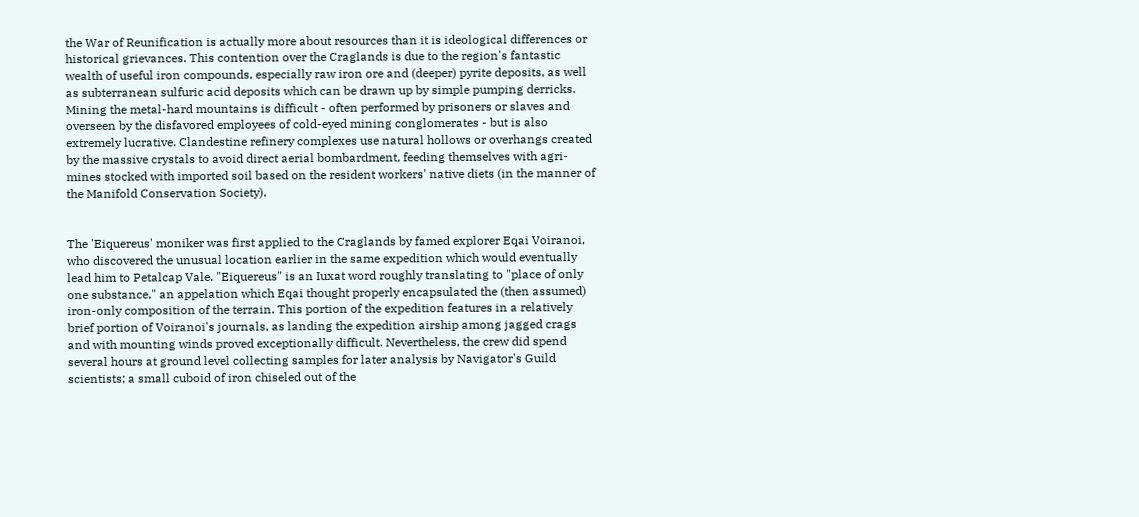the War of Reunification is actually more about resources than it is ideological differences or historical grievances. This contention over the Craglands is due to the region's fantastic wealth of useful iron compounds, especially raw iron ore and (deeper) pyrite deposits, as well as subterranean sulfuric acid deposits which can be drawn up by simple pumping derricks. Mining the metal-hard mountains is difficult - often performed by prisoners or slaves and overseen by the disfavored employees of cold-eyed mining conglomerates - but is also extremely lucrative. Clandestine refinery complexes use natural hollows or overhangs created by the massive crystals to avoid direct aerial bombardment, feeding themselves with agri-mines stocked with imported soil based on the resident workers' native diets (in the manner of the Manifold Conservation Society).


The 'Eiquereus' moniker was first applied to the Craglands by famed explorer Eqai Voiranoi, who discovered the unusual location earlier in the same expedition which would eventually lead him to Petalcap Vale. "Eiquereus" is an Iuxat word roughly translating to "place of only one substance," an appelation which Eqai thought properly encapsulated the (then assumed) iron-only composition of the terrain. This portion of the expedition features in a relatively brief portion of Voiranoi's journals, as landing the expedition airship among jagged crags and with mounting winds proved exceptionally difficult. Nevertheless, the crew did spend several hours at ground level collecting samples for later analysis by Navigator's Guild scientists; a small cuboid of iron chiseled out of the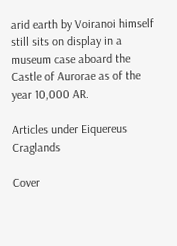arid earth by Voiranoi himself still sits on display in a museum case aboard the Castle of Aurorae as of the year 10,000 AR.

Articles under Eiquereus Craglands

Cover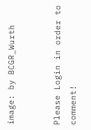image: by BCGR_Wurth


Please Login in order to comment!